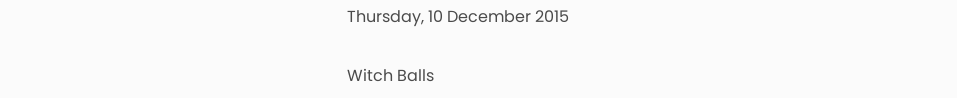Thursday, 10 December 2015

Witch Balls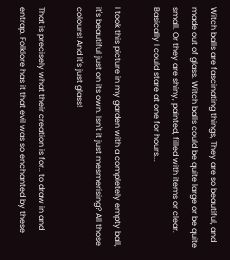Witch balls are fascinating things, They are so beautiful, and made out of glass. Witch balls could be quite large or be quite small. Or they are shiny, painted, filled with items or clear. Basically I could stare at one for hours...

I took this picture in my garden with a completely empty ball, it's beautiful just on its own. Isn't it just mesmerising? All those colours! And it's just glass!

That is precisely what their creation is for.. to draw in and entrap. Folklore has it that evil was so enchanted by these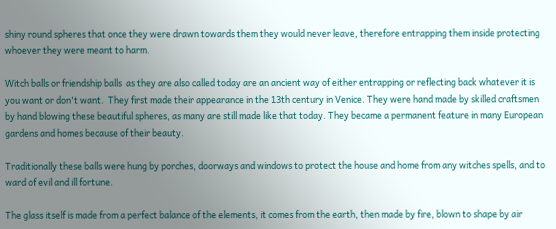shiny round spheres that once they were drawn towards them they would never leave, therefore entrapping them inside protecting whoever they were meant to harm.

Witch balls or friendship balls  as they are also called today are an ancient way of either entrapping or reflecting back whatever it is you want or don't want.  They first made their appearance in the 13th century in Venice. They were hand made by skilled craftsmen by hand blowing these beautiful spheres, as many are still made like that today. They became a permanent feature in many European gardens and homes because of their beauty.

Traditionally these balls were hung by porches, doorways and windows to protect the house and home from any witches spells, and to ward of evil and ill fortune.

The glass itself is made from a perfect balance of the elements, it comes from the earth, then made by fire, blown to shape by air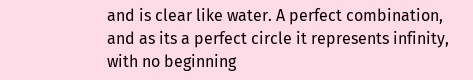and is clear like water. A perfect combination, and as its a perfect circle it represents infinity, with no beginning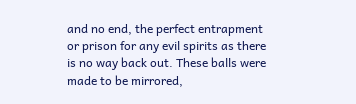and no end, the perfect entrapment or prison for any evil spirits as there is no way back out. These balls were made to be mirrored,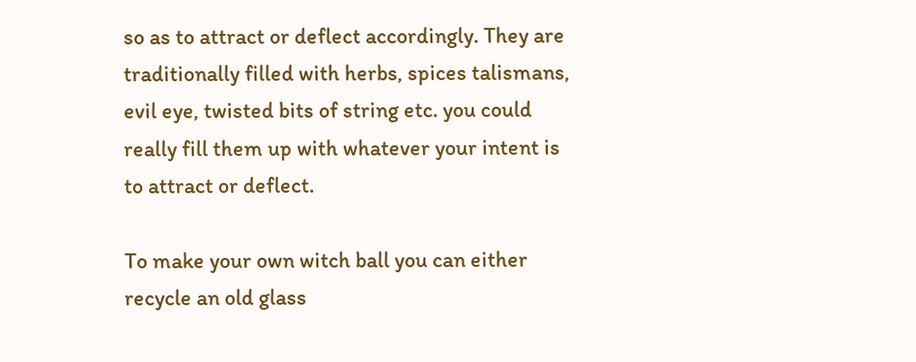so as to attract or deflect accordingly. They are traditionally filled with herbs, spices talismans, evil eye, twisted bits of string etc. you could really fill them up with whatever your intent is to attract or deflect.

To make your own witch ball you can either recycle an old glass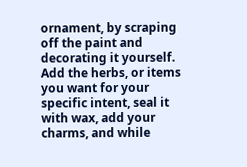ornament, by scraping off the paint and decorating it yourself. Add the herbs, or items you want for your specific intent, seal it with wax, add your charms, and while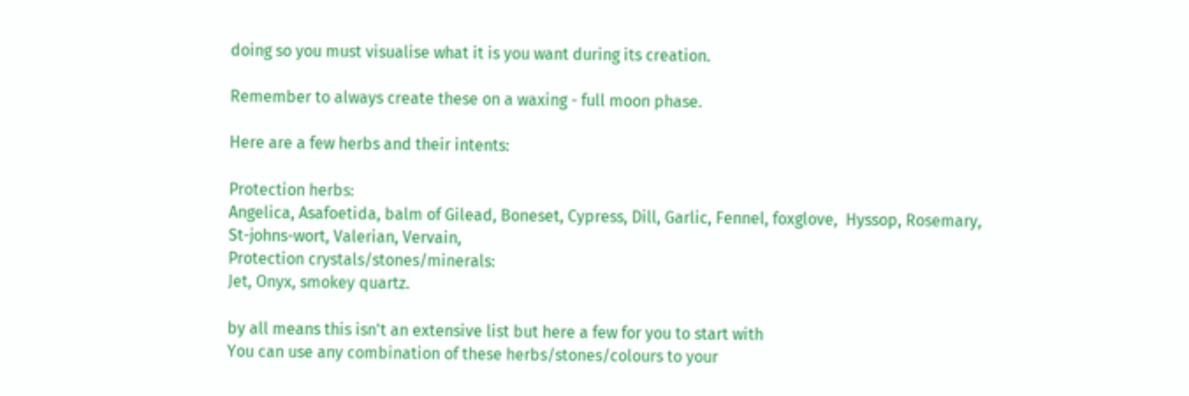doing so you must visualise what it is you want during its creation.

Remember to always create these on a waxing - full moon phase.

Here are a few herbs and their intents:

Protection herbs:
Angelica, Asafoetida, balm of Gilead, Boneset, Cypress, Dill, Garlic, Fennel, foxglove,  Hyssop, Rosemary, St-johns-wort, Valerian, Vervain,
Protection crystals/stones/minerals:
Jet, Onyx, smokey quartz.

by all means this isn't an extensive list but here a few for you to start with
You can use any combination of these herbs/stones/colours to your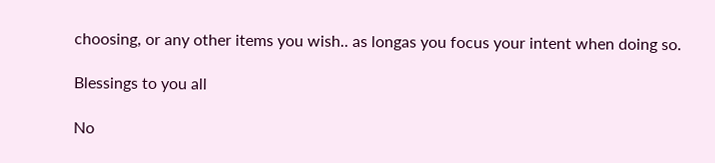choosing, or any other items you wish.. as longas you focus your intent when doing so.

Blessings to you all

No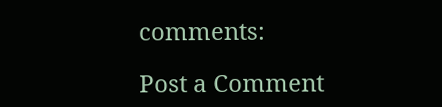comments:

Post a Comment